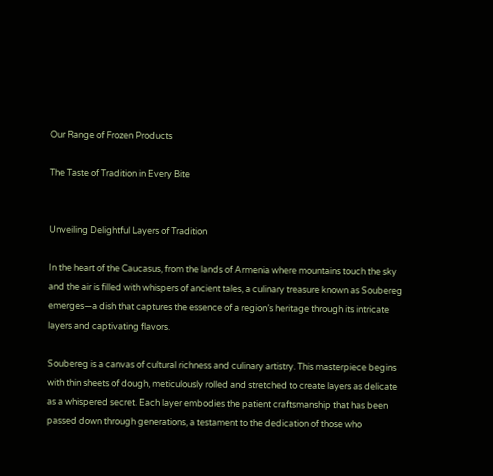Our Range of Frozen Products

The Taste of Tradition in Every Bite


Unveiling Delightful Layers of Tradition

In the heart of the Caucasus, from the lands of Armenia where mountains touch the sky and the air is filled with whispers of ancient tales, a culinary treasure known as Soubereg emerges—a dish that captures the essence of a region’s heritage through its intricate layers and captivating flavors.

Soubereg is a canvas of cultural richness and culinary artistry. This masterpiece begins with thin sheets of dough, meticulously rolled and stretched to create layers as delicate as a whispered secret. Each layer embodies the patient craftsmanship that has been passed down through generations, a testament to the dedication of those who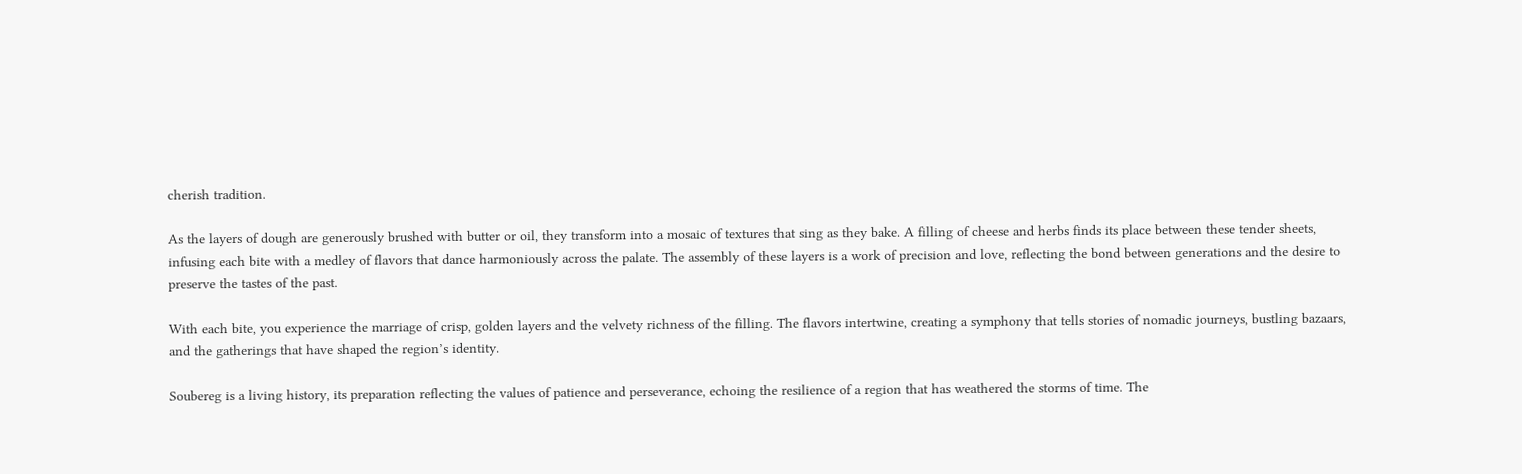cherish tradition.

As the layers of dough are generously brushed with butter or oil, they transform into a mosaic of textures that sing as they bake. A filling of cheese and herbs finds its place between these tender sheets, infusing each bite with a medley of flavors that dance harmoniously across the palate. The assembly of these layers is a work of precision and love, reflecting the bond between generations and the desire to preserve the tastes of the past.

With each bite, you experience the marriage of crisp, golden layers and the velvety richness of the filling. The flavors intertwine, creating a symphony that tells stories of nomadic journeys, bustling bazaars, and the gatherings that have shaped the region’s identity.

Soubereg is a living history, its preparation reflecting the values of patience and perseverance, echoing the resilience of a region that has weathered the storms of time. The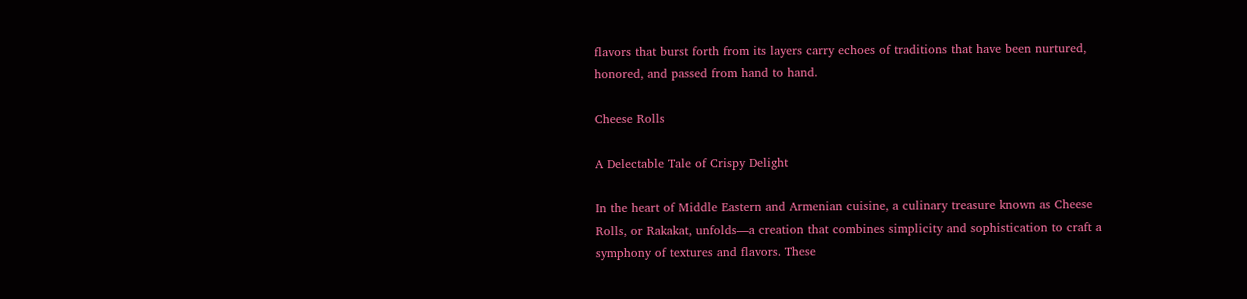flavors that burst forth from its layers carry echoes of traditions that have been nurtured, honored, and passed from hand to hand.

Cheese Rolls

A Delectable Tale of Crispy Delight

In the heart of Middle Eastern and Armenian cuisine, a culinary treasure known as Cheese Rolls, or Rakakat, unfolds—a creation that combines simplicity and sophistication to craft a symphony of textures and flavors. These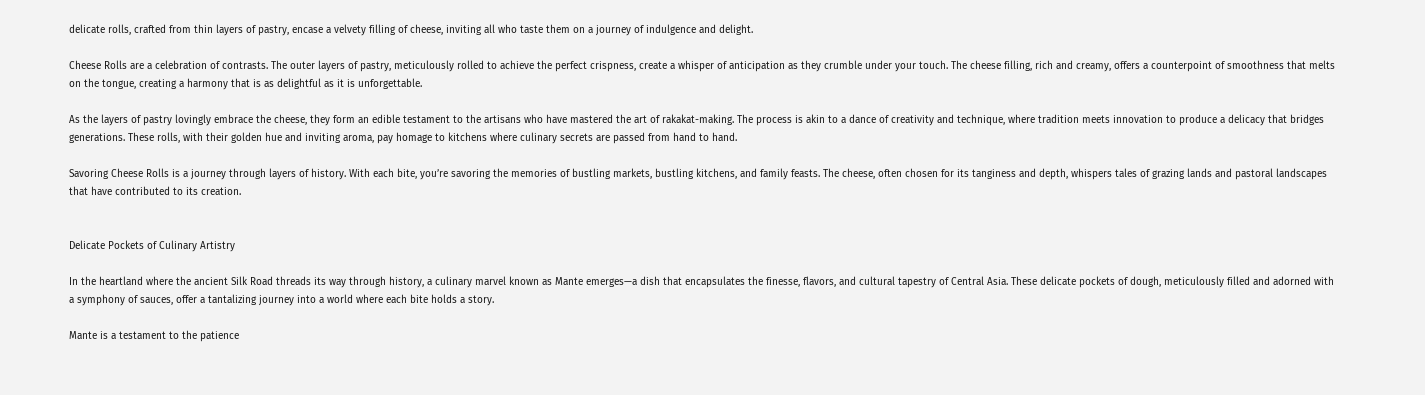delicate rolls, crafted from thin layers of pastry, encase a velvety filling of cheese, inviting all who taste them on a journey of indulgence and delight.

Cheese Rolls are a celebration of contrasts. The outer layers of pastry, meticulously rolled to achieve the perfect crispness, create a whisper of anticipation as they crumble under your touch. The cheese filling, rich and creamy, offers a counterpoint of smoothness that melts on the tongue, creating a harmony that is as delightful as it is unforgettable.

As the layers of pastry lovingly embrace the cheese, they form an edible testament to the artisans who have mastered the art of rakakat-making. The process is akin to a dance of creativity and technique, where tradition meets innovation to produce a delicacy that bridges generations. These rolls, with their golden hue and inviting aroma, pay homage to kitchens where culinary secrets are passed from hand to hand.

Savoring Cheese Rolls is a journey through layers of history. With each bite, you’re savoring the memories of bustling markets, bustling kitchens, and family feasts. The cheese, often chosen for its tanginess and depth, whispers tales of grazing lands and pastoral landscapes that have contributed to its creation.


Delicate Pockets of Culinary Artistry

In the heartland where the ancient Silk Road threads its way through history, a culinary marvel known as Mante emerges—a dish that encapsulates the finesse, flavors, and cultural tapestry of Central Asia. These delicate pockets of dough, meticulously filled and adorned with a symphony of sauces, offer a tantalizing journey into a world where each bite holds a story.

Mante is a testament to the patience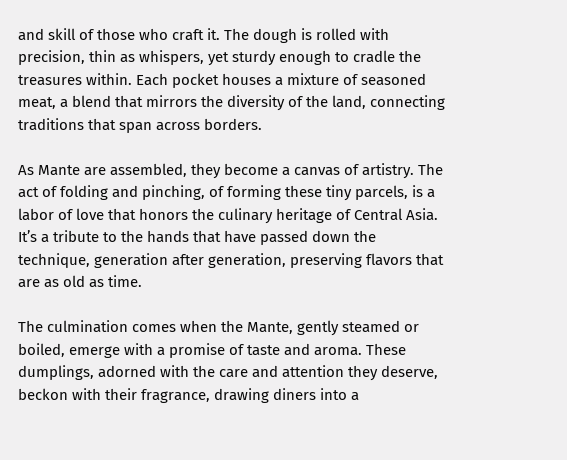and skill of those who craft it. The dough is rolled with precision, thin as whispers, yet sturdy enough to cradle the treasures within. Each pocket houses a mixture of seasoned meat, a blend that mirrors the diversity of the land, connecting traditions that span across borders.

As Mante are assembled, they become a canvas of artistry. The act of folding and pinching, of forming these tiny parcels, is a labor of love that honors the culinary heritage of Central Asia. It’s a tribute to the hands that have passed down the technique, generation after generation, preserving flavors that are as old as time.

The culmination comes when the Mante, gently steamed or boiled, emerge with a promise of taste and aroma. These dumplings, adorned with the care and attention they deserve, beckon with their fragrance, drawing diners into a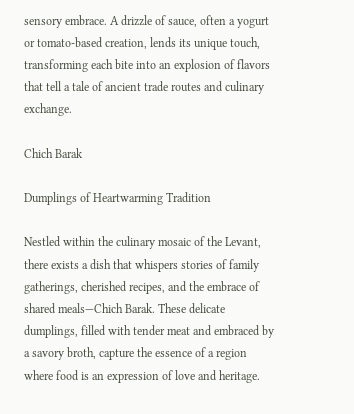sensory embrace. A drizzle of sauce, often a yogurt or tomato-based creation, lends its unique touch, transforming each bite into an explosion of flavors that tell a tale of ancient trade routes and culinary exchange.

Chich Barak

Dumplings of Heartwarming Tradition

Nestled within the culinary mosaic of the Levant, there exists a dish that whispers stories of family gatherings, cherished recipes, and the embrace of shared meals—Chich Barak. These delicate dumplings, filled with tender meat and embraced by a savory broth, capture the essence of a region where food is an expression of love and heritage.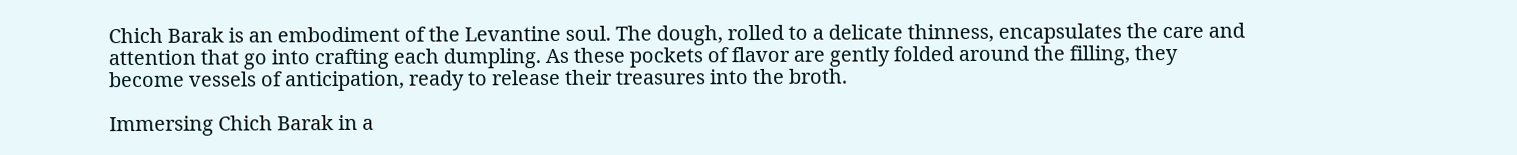Chich Barak is an embodiment of the Levantine soul. The dough, rolled to a delicate thinness, encapsulates the care and attention that go into crafting each dumpling. As these pockets of flavor are gently folded around the filling, they become vessels of anticipation, ready to release their treasures into the broth.

Immersing Chich Barak in a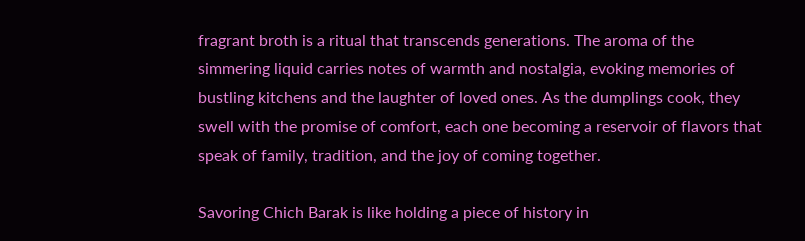fragrant broth is a ritual that transcends generations. The aroma of the simmering liquid carries notes of warmth and nostalgia, evoking memories of bustling kitchens and the laughter of loved ones. As the dumplings cook, they swell with the promise of comfort, each one becoming a reservoir of flavors that speak of family, tradition, and the joy of coming together.

Savoring Chich Barak is like holding a piece of history in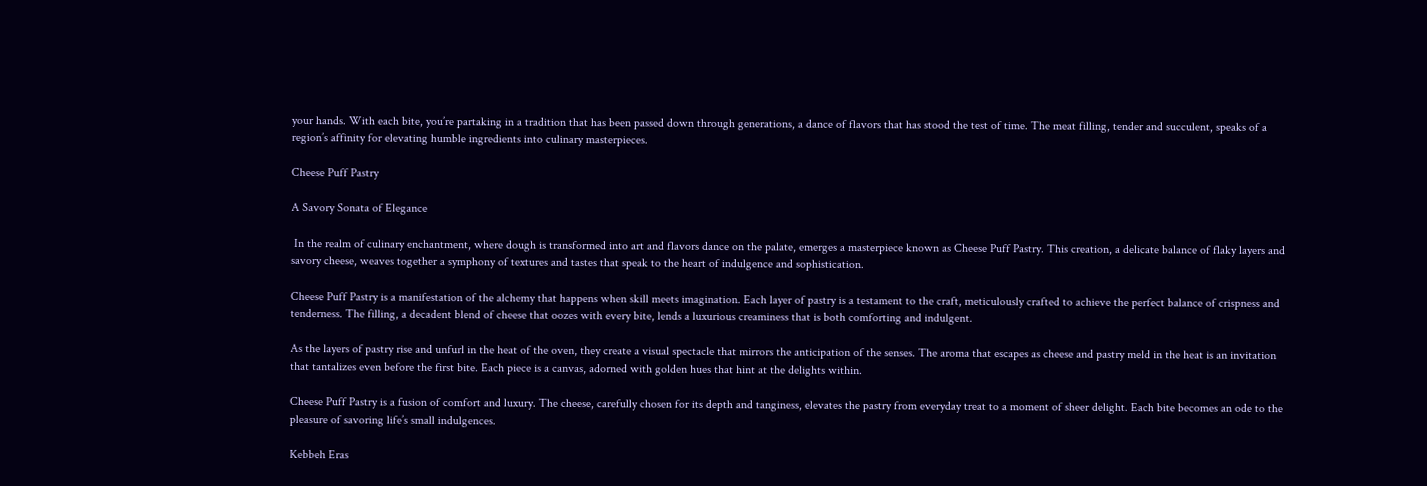your hands. With each bite, you’re partaking in a tradition that has been passed down through generations, a dance of flavors that has stood the test of time. The meat filling, tender and succulent, speaks of a region’s affinity for elevating humble ingredients into culinary masterpieces.

Cheese Puff Pastry

A Savory Sonata of Elegance

 In the realm of culinary enchantment, where dough is transformed into art and flavors dance on the palate, emerges a masterpiece known as Cheese Puff Pastry. This creation, a delicate balance of flaky layers and savory cheese, weaves together a symphony of textures and tastes that speak to the heart of indulgence and sophistication.

Cheese Puff Pastry is a manifestation of the alchemy that happens when skill meets imagination. Each layer of pastry is a testament to the craft, meticulously crafted to achieve the perfect balance of crispness and tenderness. The filling, a decadent blend of cheese that oozes with every bite, lends a luxurious creaminess that is both comforting and indulgent.

As the layers of pastry rise and unfurl in the heat of the oven, they create a visual spectacle that mirrors the anticipation of the senses. The aroma that escapes as cheese and pastry meld in the heat is an invitation that tantalizes even before the first bite. Each piece is a canvas, adorned with golden hues that hint at the delights within.

Cheese Puff Pastry is a fusion of comfort and luxury. The cheese, carefully chosen for its depth and tanginess, elevates the pastry from everyday treat to a moment of sheer delight. Each bite becomes an ode to the pleasure of savoring life’s small indulgences.

Kebbeh Eras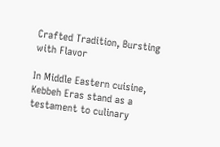Crafted Tradition, Bursting with Flavor

In Middle Eastern cuisine, Kebbeh Eras stand as a testament to culinary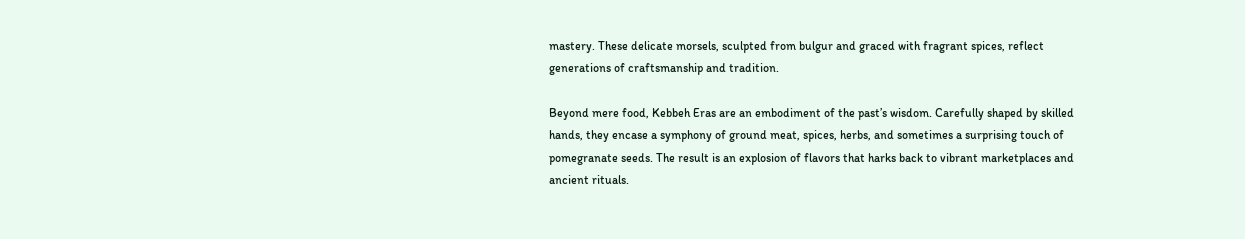mastery. These delicate morsels, sculpted from bulgur and graced with fragrant spices, reflect generations of craftsmanship and tradition.

Beyond mere food, Kebbeh Eras are an embodiment of the past’s wisdom. Carefully shaped by skilled hands, they encase a symphony of ground meat, spices, herbs, and sometimes a surprising touch of pomegranate seeds. The result is an explosion of flavors that harks back to vibrant marketplaces and ancient rituals.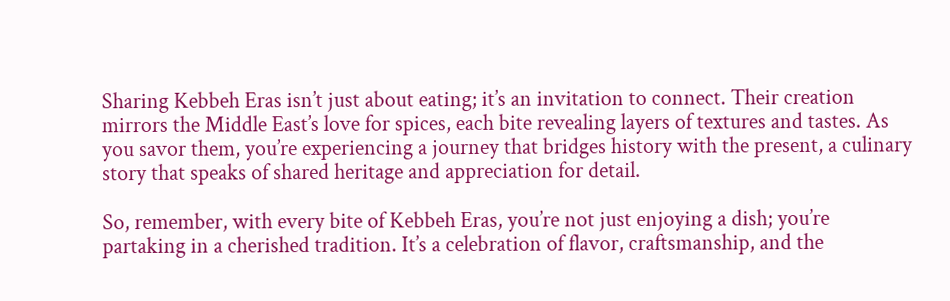Sharing Kebbeh Eras isn’t just about eating; it’s an invitation to connect. Their creation mirrors the Middle East’s love for spices, each bite revealing layers of textures and tastes. As you savor them, you’re experiencing a journey that bridges history with the present, a culinary story that speaks of shared heritage and appreciation for detail.

So, remember, with every bite of Kebbeh Eras, you’re not just enjoying a dish; you’re partaking in a cherished tradition. It’s a celebration of flavor, craftsmanship, and the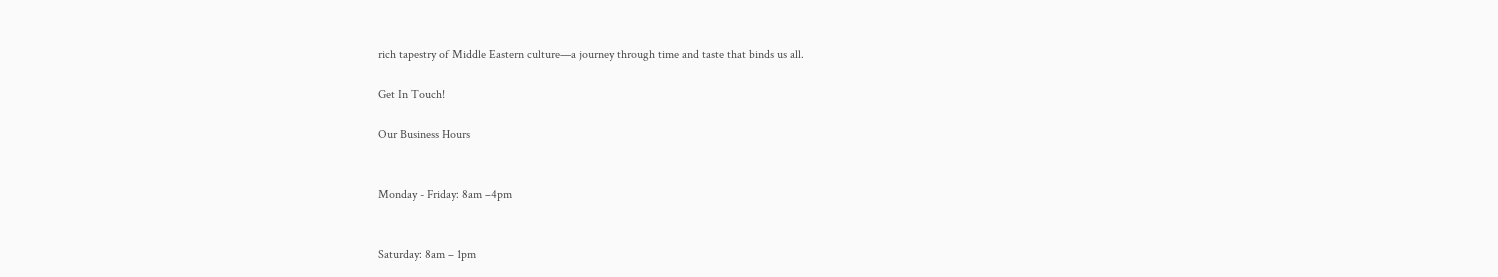rich tapestry of Middle Eastern culture—a journey through time and taste that binds us all.

Get In Touch!

Our Business Hours


Monday - Friday: 8am –4pm


Saturday: 8am – 1pm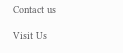Contact us

Visit Us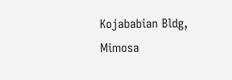Kojababian Bldg, Mimosa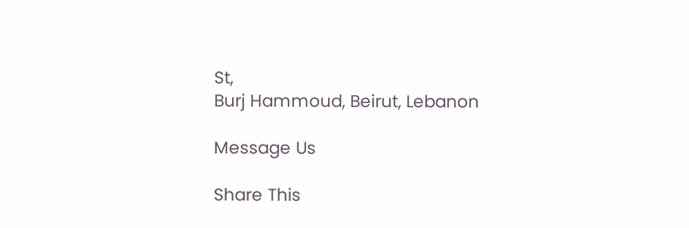St,
Burj Hammoud, Beirut, Lebanon

Message Us

Share This